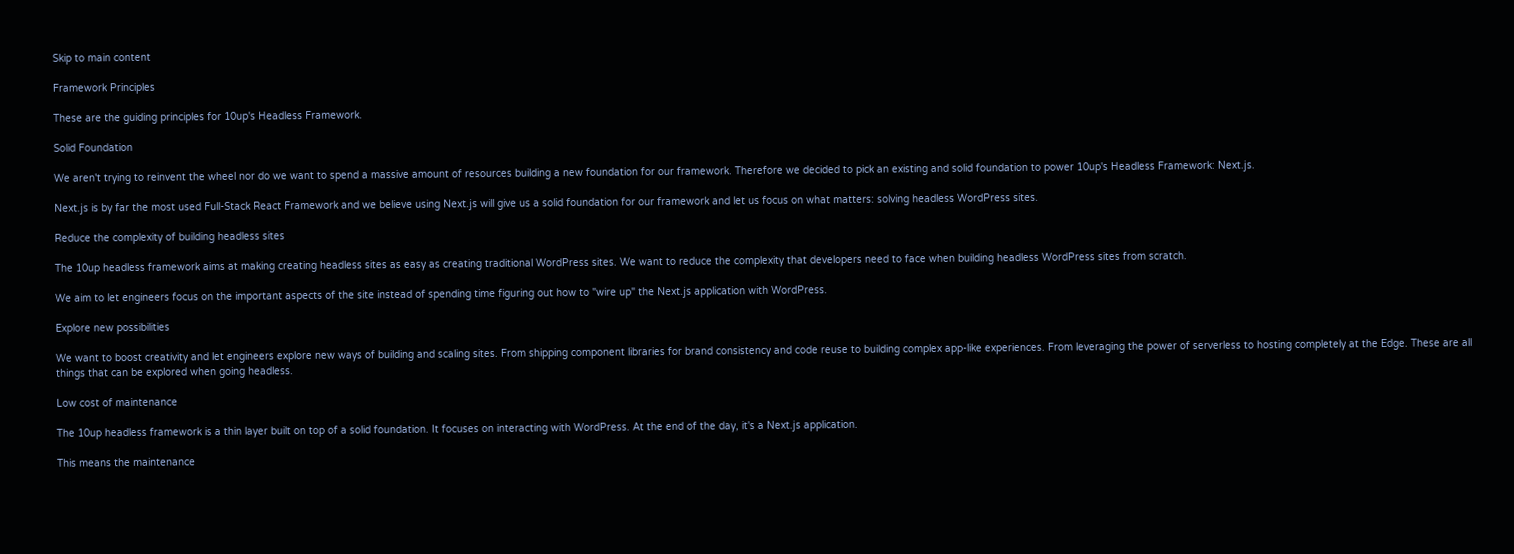Skip to main content

Framework Principles

These are the guiding principles for 10up's Headless Framework.

Solid Foundation

We aren't trying to reinvent the wheel nor do we want to spend a massive amount of resources building a new foundation for our framework. Therefore we decided to pick an existing and solid foundation to power 10up's Headless Framework: Next.js.

Next.js is by far the most used Full-Stack React Framework and we believe using Next.js will give us a solid foundation for our framework and let us focus on what matters: solving headless WordPress sites.

Reduce the complexity of building headless sites

The 10up headless framework aims at making creating headless sites as easy as creating traditional WordPress sites. We want to reduce the complexity that developers need to face when building headless WordPress sites from scratch.

We aim to let engineers focus on the important aspects of the site instead of spending time figuring out how to "wire up" the Next.js application with WordPress.

Explore new possibilities

We want to boost creativity and let engineers explore new ways of building and scaling sites. From shipping component libraries for brand consistency and code reuse to building complex app-like experiences. From leveraging the power of serverless to hosting completely at the Edge. These are all things that can be explored when going headless.

Low cost of maintenance

The 10up headless framework is a thin layer built on top of a solid foundation. It focuses on interacting with WordPress. At the end of the day, it's a Next.js application.

This means the maintenance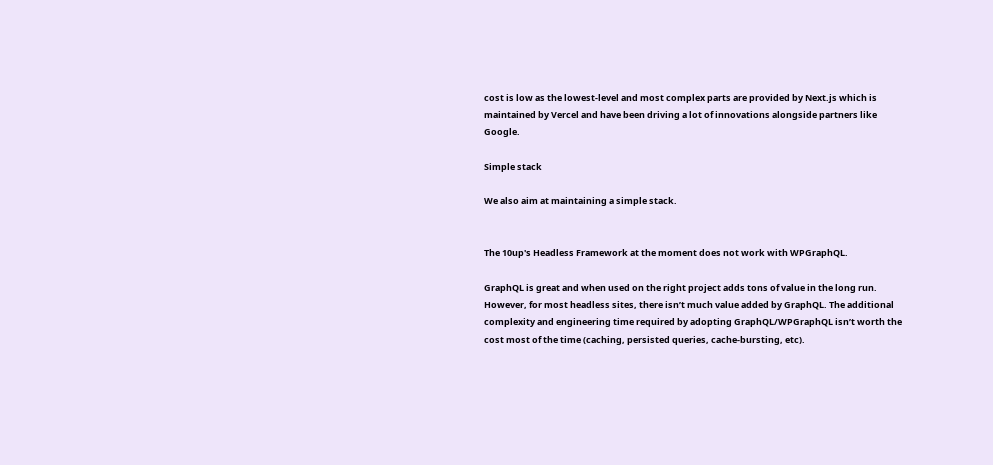cost is low as the lowest-level and most complex parts are provided by Next.js which is maintained by Vercel and have been driving a lot of innovations alongside partners like Google.

Simple stack

We also aim at maintaining a simple stack.


The 10up's Headless Framework at the moment does not work with WPGraphQL.

GraphQL is great and when used on the right project adds tons of value in the long run. However, for most headless sites, there isn’t much value added by GraphQL. The additional complexity and engineering time required by adopting GraphQL/WPGraphQL isn’t worth the cost most of the time (caching, persisted queries, cache-bursting, etc).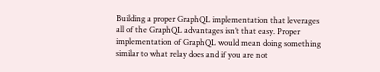Building a proper GraphQL implementation that leverages all of the GraphQL advantages isn’t that easy. Proper implementation of GraphQL would mean doing something similar to what relay does and if you are not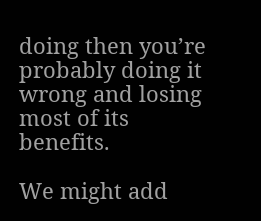doing then you’re probably doing it wrong and losing most of its benefits.

We might add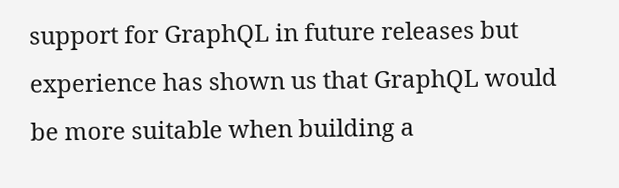support for GraphQL in future releases but experience has shown us that GraphQL would be more suitable when building a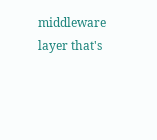middleware layer that's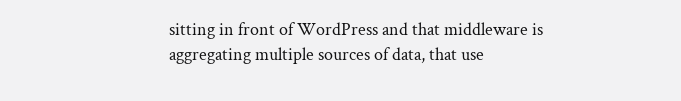sitting in front of WordPress and that middleware is aggregating multiple sources of data, that use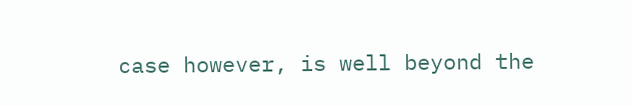case however, is well beyond the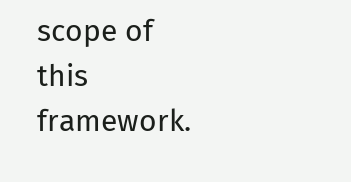scope of this framework.